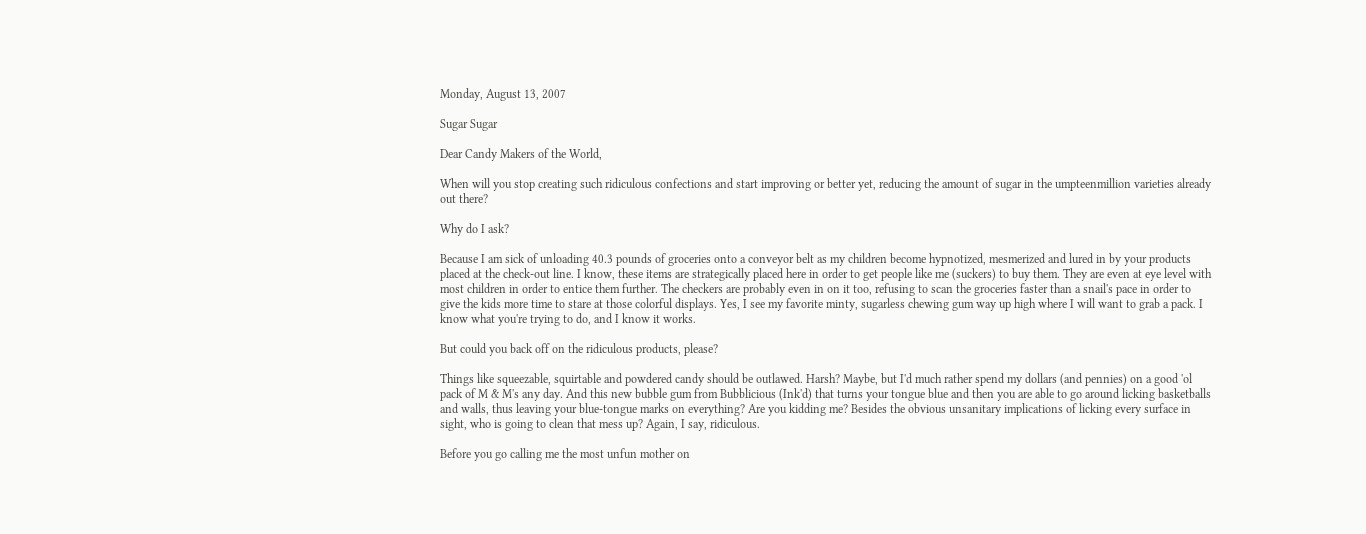Monday, August 13, 2007

Sugar Sugar

Dear Candy Makers of the World,

When will you stop creating such ridiculous confections and start improving or better yet, reducing the amount of sugar in the umpteenmillion varieties already out there?

Why do I ask?

Because I am sick of unloading 40.3 pounds of groceries onto a conveyor belt as my children become hypnotized, mesmerized and lured in by your products placed at the check-out line. I know, these items are strategically placed here in order to get people like me (suckers) to buy them. They are even at eye level with most children in order to entice them further. The checkers are probably even in on it too, refusing to scan the groceries faster than a snail's pace in order to give the kids more time to stare at those colorful displays. Yes, I see my favorite minty, sugarless chewing gum way up high where I will want to grab a pack. I know what you're trying to do, and I know it works.

But could you back off on the ridiculous products, please?

Things like squeezable, squirtable and powdered candy should be outlawed. Harsh? Maybe, but I'd much rather spend my dollars (and pennies) on a good 'ol pack of M & M's any day. And this new bubble gum from Bubblicious (Ink'd) that turns your tongue blue and then you are able to go around licking basketballs and walls, thus leaving your blue-tongue marks on everything? Are you kidding me? Besides the obvious unsanitary implications of licking every surface in sight, who is going to clean that mess up? Again, I say, ridiculous.

Before you go calling me the most unfun mother on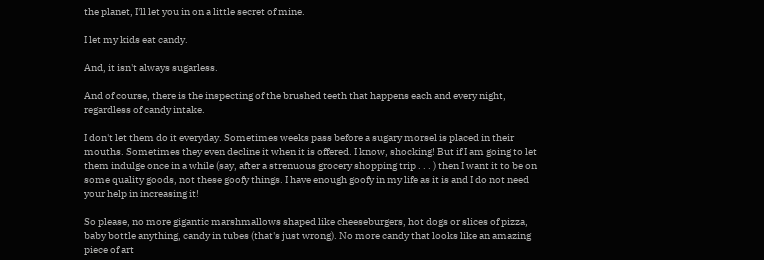the planet, I'll let you in on a little secret of mine.

I let my kids eat candy.

And, it isn't always sugarless.

And of course, there is the inspecting of the brushed teeth that happens each and every night, regardless of candy intake.

I don't let them do it everyday. Sometimes weeks pass before a sugary morsel is placed in their mouths. Sometimes they even decline it when it is offered. I know, shocking! But if I am going to let them indulge once in a while (say, after a strenuous grocery shopping trip . . . ) then I want it to be on some quality goods, not these goofy things. I have enough goofy in my life as it is and I do not need your help in increasing it!

So please, no more gigantic marshmallows shaped like cheeseburgers, hot dogs or slices of pizza, baby bottle anything, candy in tubes (that's just wrong). No more candy that looks like an amazing piece of art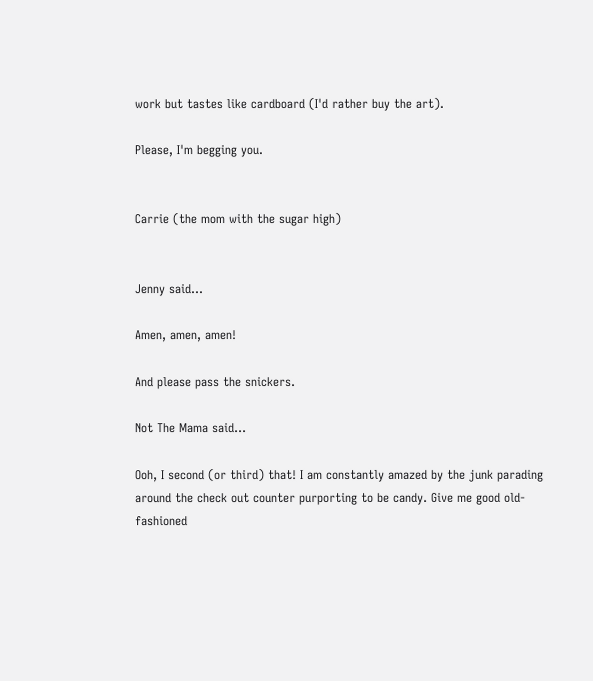work but tastes like cardboard (I'd rather buy the art).

Please, I'm begging you.


Carrie (the mom with the sugar high)


Jenny said...

Amen, amen, amen!

And please pass the snickers.

Not The Mama said...

Ooh, I second (or third) that! I am constantly amazed by the junk parading around the check out counter purporting to be candy. Give me good old-fashioned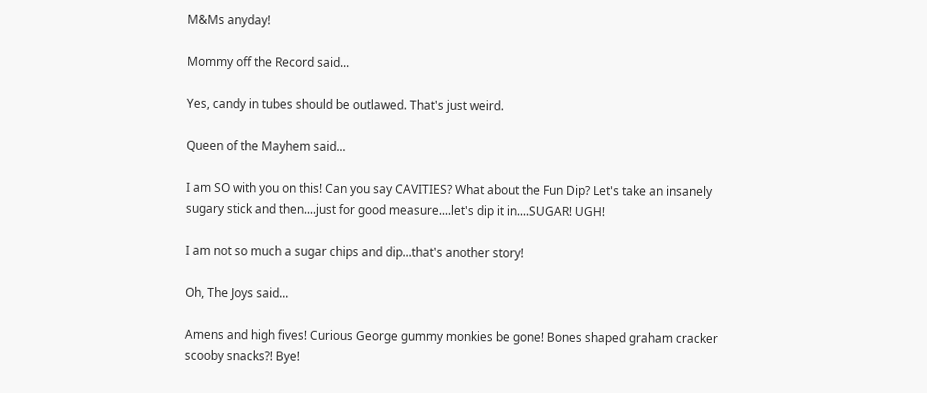M&Ms anyday!

Mommy off the Record said...

Yes, candy in tubes should be outlawed. That's just weird.

Queen of the Mayhem said...

I am SO with you on this! Can you say CAVITIES? What about the Fun Dip? Let's take an insanely sugary stick and then....just for good measure....let's dip it in....SUGAR! UGH!

I am not so much a sugar chips and dip...that's another story!

Oh, The Joys said...

Amens and high fives! Curious George gummy monkies be gone! Bones shaped graham cracker scooby snacks?! Bye!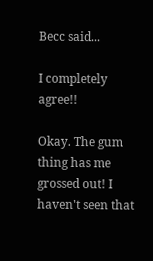Becc said...

I completely agree!!

Okay. The gum thing has me grossed out! I haven't seen that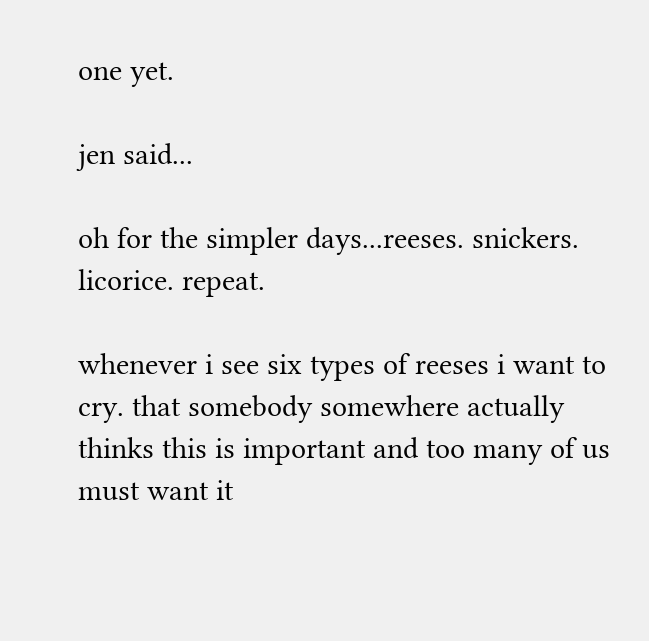one yet.

jen said...

oh for the simpler days...reeses. snickers. licorice. repeat.

whenever i see six types of reeses i want to cry. that somebody somewhere actually thinks this is important and too many of us must want it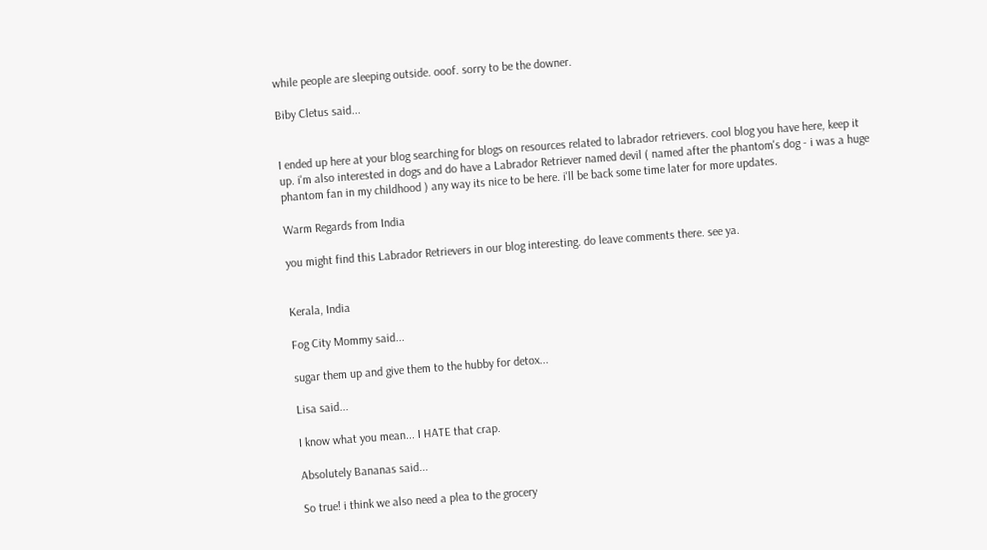while people are sleeping outside. ooof. sorry to be the downer.

Biby Cletus said...


I ended up here at your blog searching for blogs on resources related to labrador retrievers. cool blog you have here, keep it up. i'm also interested in dogs and do have a Labrador Retriever named devil ( named after the phantom's dog - i was a huge phantom fan in my childhood ) any way its nice to be here. i'll be back some time later for more updates.

Warm Regards from India

you might find this Labrador Retrievers in our blog interesting. do leave comments there. see ya.


Kerala, India

Fog City Mommy said...

sugar them up and give them to the hubby for detox...

Lisa said...

I know what you mean... I HATE that crap.

Absolutely Bananas said...

So true! i think we also need a plea to the grocery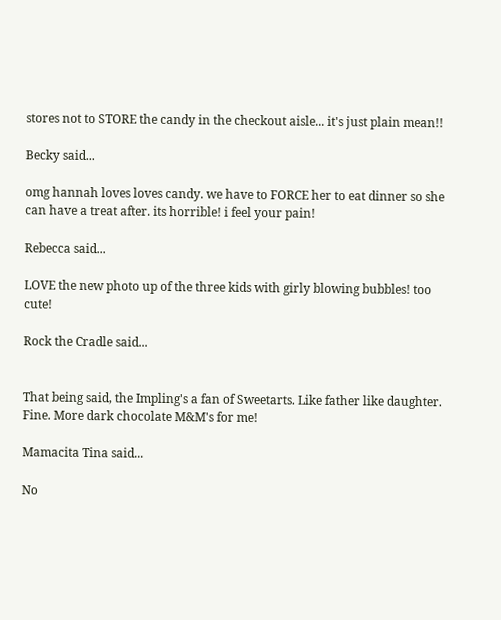stores not to STORE the candy in the checkout aisle... it's just plain mean!!

Becky said...

omg hannah loves loves candy. we have to FORCE her to eat dinner so she can have a treat after. its horrible! i feel your pain!

Rebecca said...

LOVE the new photo up of the three kids with girly blowing bubbles! too cute!

Rock the Cradle said...


That being said, the Impling's a fan of Sweetarts. Like father like daughter. Fine. More dark chocolate M&M's for me!

Mamacita Tina said...

No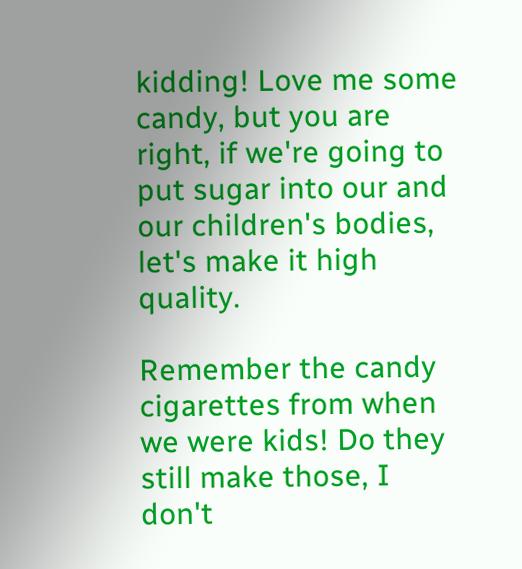kidding! Love me some candy, but you are right, if we're going to put sugar into our and our children's bodies, let's make it high quality.

Remember the candy cigarettes from when we were kids! Do they still make those, I don't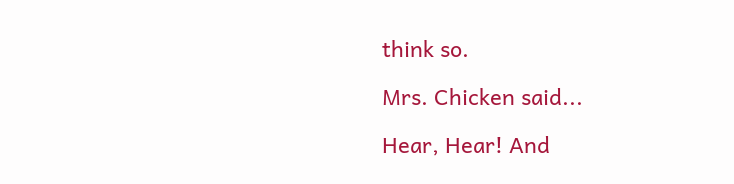think so.

Mrs. Chicken said...

Hear, Hear! And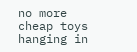no more cheap toys hanging in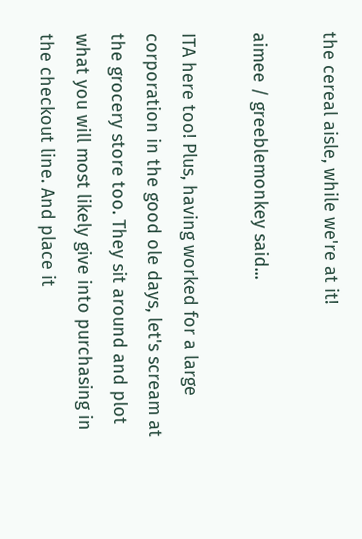the cereal aisle, while we're at it!

aimee / greeblemonkey said...

ITA here too! Plus, having worked for a large corporation in the good ole days, let's scream at the grocery store too. They sit around and plot what you will most likely give into purchasing in the checkout line. And place it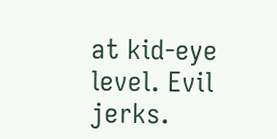at kid-eye level. Evil jerks.